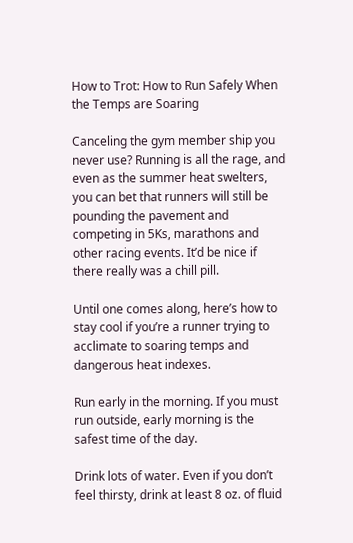How to Trot: How to Run Safely When the Temps are Soaring

Canceling the gym member ship you never use? Running is all the rage, and even as the summer heat swelters, you can bet that runners will still be pounding the pavement and competing in 5Ks, marathons and other racing events. It’d be nice if there really was a chill pill.

Until one comes along, here’s how to stay cool if you’re a runner trying to acclimate to soaring temps and dangerous heat indexes.

Run early in the morning. If you must run outside, early morning is the safest time of the day.

Drink lots of water. Even if you don’t feel thirsty, drink at least 8 oz. of fluid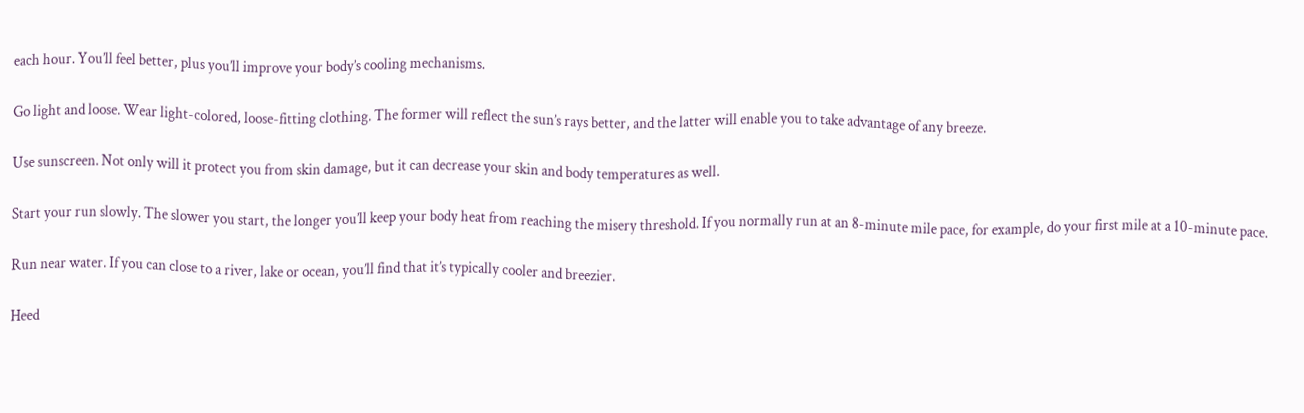each hour. You’ll feel better, plus you’ll improve your body’s cooling mechanisms.

Go light and loose. Wear light-colored, loose-fitting clothing. The former will reflect the sun’s rays better, and the latter will enable you to take advantage of any breeze.

Use sunscreen. Not only will it protect you from skin damage, but it can decrease your skin and body temperatures as well.

Start your run slowly. The slower you start, the longer you’ll keep your body heat from reaching the misery threshold. If you normally run at an 8-minute mile pace, for example, do your first mile at a 10-minute pace.

Run near water. If you can close to a river, lake or ocean, you’ll find that it’s typically cooler and breezier.

Heed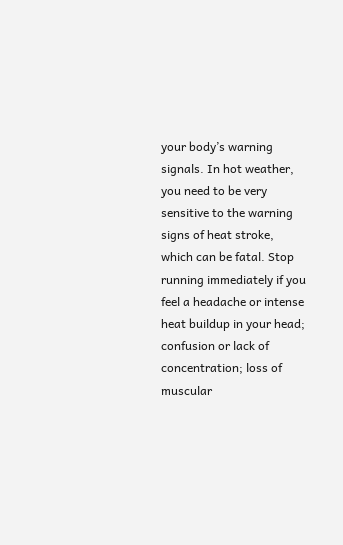your body’s warning signals. In hot weather, you need to be very sensitive to the warning signs of heat stroke, which can be fatal. Stop running immediately if you feel a headache or intense heat buildup in your head; confusion or lack of concentration; loss of muscular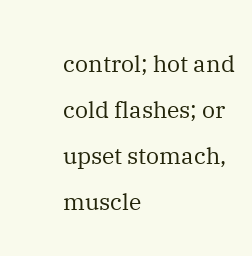control; hot and cold flashes; or upset stomach, muscle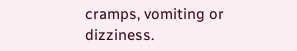cramps, vomiting or dizziness.